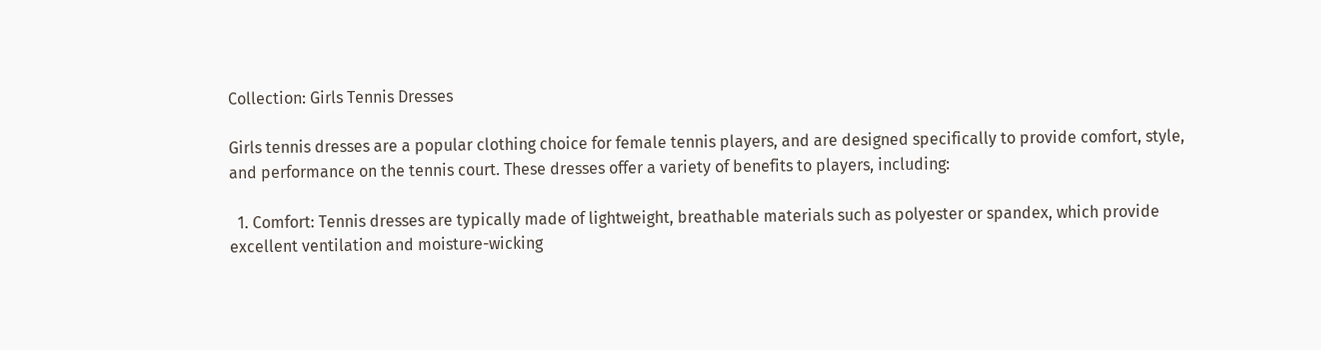Collection: Girls Tennis Dresses

Girls tennis dresses are a popular clothing choice for female tennis players, and are designed specifically to provide comfort, style, and performance on the tennis court. These dresses offer a variety of benefits to players, including:

  1. Comfort: Tennis dresses are typically made of lightweight, breathable materials such as polyester or spandex, which provide excellent ventilation and moisture-wicking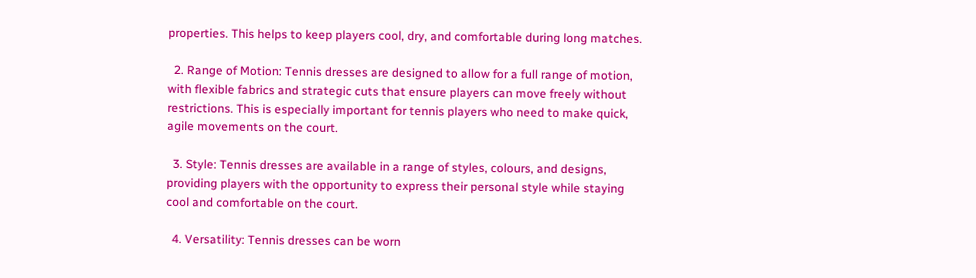properties. This helps to keep players cool, dry, and comfortable during long matches.

  2. Range of Motion: Tennis dresses are designed to allow for a full range of motion, with flexible fabrics and strategic cuts that ensure players can move freely without restrictions. This is especially important for tennis players who need to make quick, agile movements on the court.

  3. Style: Tennis dresses are available in a range of styles, colours, and designs, providing players with the opportunity to express their personal style while staying cool and comfortable on the court.

  4. Versatility: Tennis dresses can be worn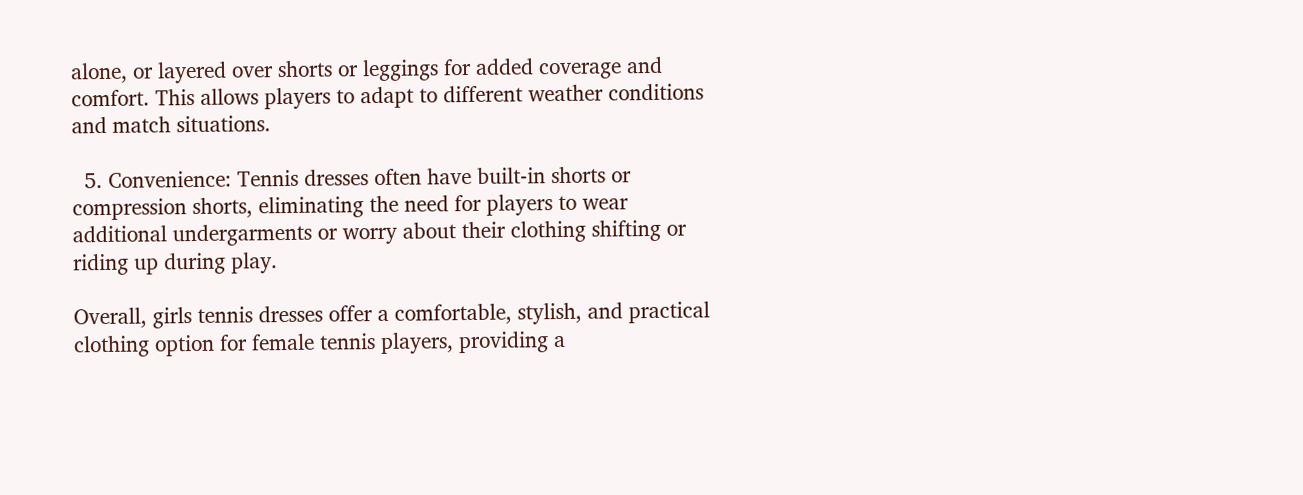alone, or layered over shorts or leggings for added coverage and comfort. This allows players to adapt to different weather conditions and match situations.

  5. Convenience: Tennis dresses often have built-in shorts or compression shorts, eliminating the need for players to wear additional undergarments or worry about their clothing shifting or riding up during play.

Overall, girls tennis dresses offer a comfortable, stylish, and practical clothing option for female tennis players, providing a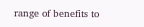range of benefits to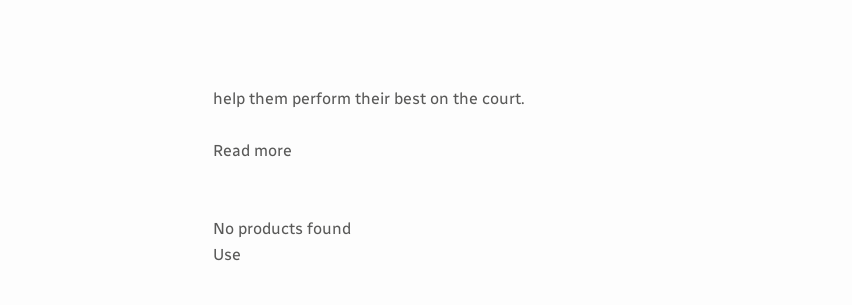help them perform their best on the court.

Read more


No products found
Use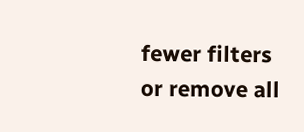fewer filters or remove all